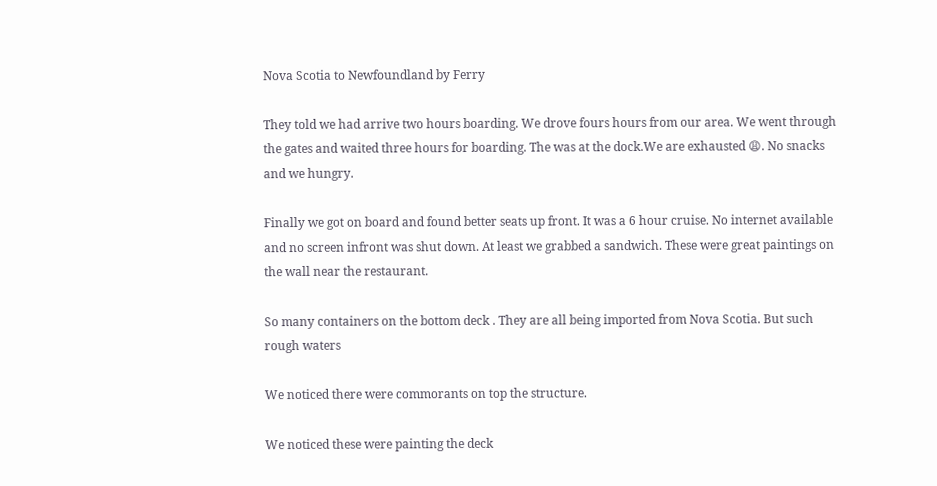Nova Scotia to Newfoundland by Ferry

They told we had arrive two hours boarding. We drove fours hours from our area. We went through the gates and waited three hours for boarding. The was at the dock.We are exhausted 😩. No snacks and we hungry.

Finally we got on board and found better seats up front. It was a 6 hour cruise. No internet available and no screen infront was shut down. At least we grabbed a sandwich. These were great paintings on the wall near the restaurant.

So many containers on the bottom deck . They are all being imported from Nova Scotia. But such rough waters

We noticed there were commorants on top the structure.

We noticed these were painting the deck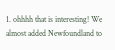1. ohhhh that is interesting! We almost added Newfoundland to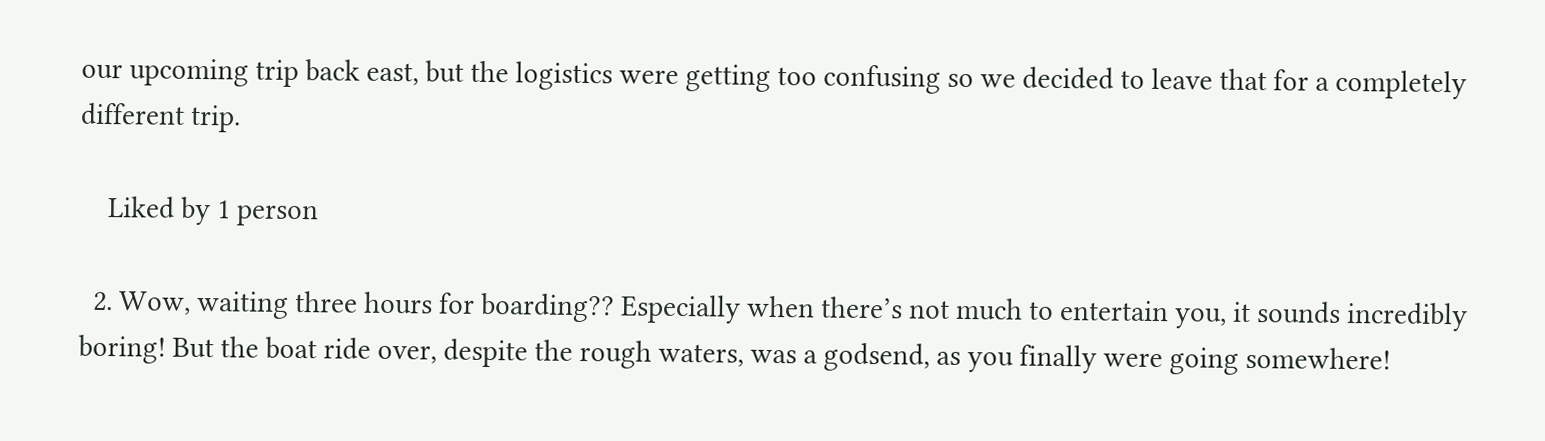our upcoming trip back east, but the logistics were getting too confusing so we decided to leave that for a completely different trip.

    Liked by 1 person

  2. Wow, waiting three hours for boarding?? Especially when there’s not much to entertain you, it sounds incredibly boring! But the boat ride over, despite the rough waters, was a godsend, as you finally were going somewhere!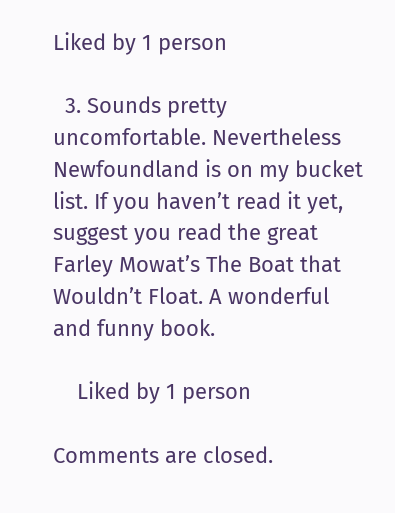Liked by 1 person

  3. Sounds pretty uncomfortable. Nevertheless Newfoundland is on my bucket list. If you haven’t read it yet, suggest you read the great Farley Mowat’s The Boat that Wouldn’t Float. A wonderful and funny book.

    Liked by 1 person

Comments are closed.